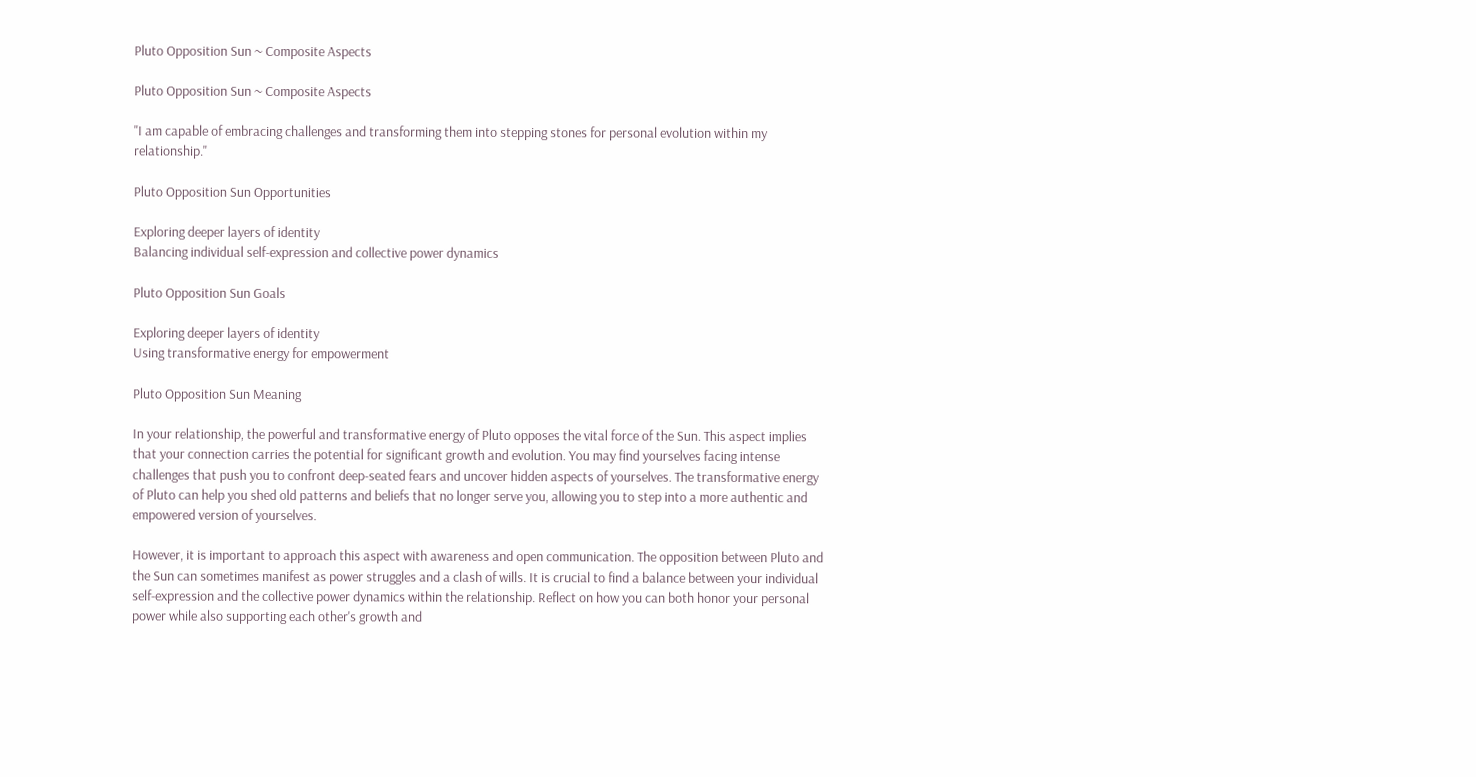Pluto Opposition Sun ~ Composite Aspects

Pluto Opposition Sun ~ Composite Aspects

"I am capable of embracing challenges and transforming them into stepping stones for personal evolution within my relationship."

Pluto Opposition Sun Opportunities

Exploring deeper layers of identity
Balancing individual self-expression and collective power dynamics

Pluto Opposition Sun Goals

Exploring deeper layers of identity
Using transformative energy for empowerment

Pluto Opposition Sun Meaning

In your relationship, the powerful and transformative energy of Pluto opposes the vital force of the Sun. This aspect implies that your connection carries the potential for significant growth and evolution. You may find yourselves facing intense challenges that push you to confront deep-seated fears and uncover hidden aspects of yourselves. The transformative energy of Pluto can help you shed old patterns and beliefs that no longer serve you, allowing you to step into a more authentic and empowered version of yourselves.

However, it is important to approach this aspect with awareness and open communication. The opposition between Pluto and the Sun can sometimes manifest as power struggles and a clash of wills. It is crucial to find a balance between your individual self-expression and the collective power dynamics within the relationship. Reflect on how you can both honor your personal power while also supporting each other's growth and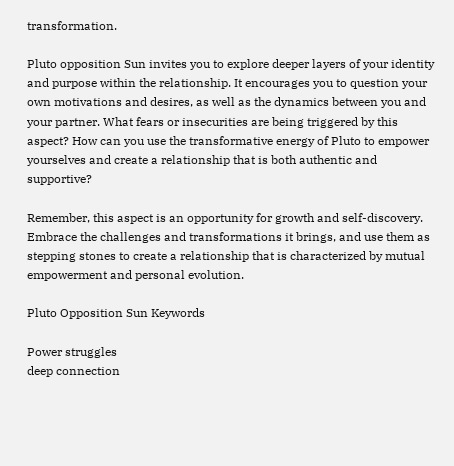transformation.

Pluto opposition Sun invites you to explore deeper layers of your identity and purpose within the relationship. It encourages you to question your own motivations and desires, as well as the dynamics between you and your partner. What fears or insecurities are being triggered by this aspect? How can you use the transformative energy of Pluto to empower yourselves and create a relationship that is both authentic and supportive?

Remember, this aspect is an opportunity for growth and self-discovery. Embrace the challenges and transformations it brings, and use them as stepping stones to create a relationship that is characterized by mutual empowerment and personal evolution.

Pluto Opposition Sun Keywords

Power struggles
deep connection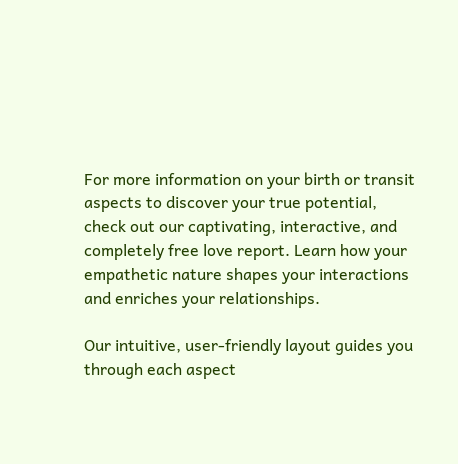For more information on your birth or transit aspects to discover your true potential, check out our captivating, interactive, and completely free love report. Learn how your empathetic nature shapes your interactions and enriches your relationships.

Our intuitive, user-friendly layout guides you through each aspect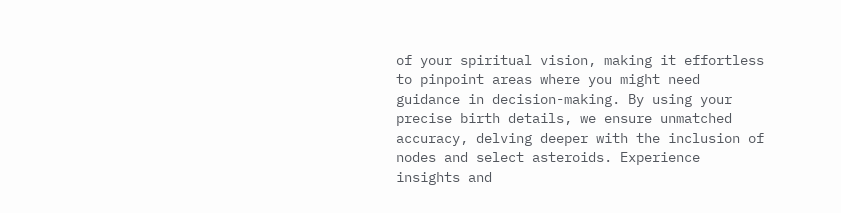of your spiritual vision, making it effortless to pinpoint areas where you might need guidance in decision-making. By using your precise birth details, we ensure unmatched accuracy, delving deeper with the inclusion of nodes and select asteroids. Experience insights and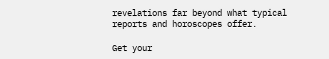revelations far beyond what typical reports and horoscopes offer.

Get your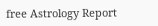free Astrology Report